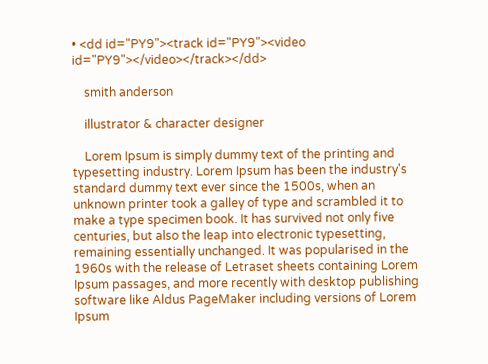• <dd id="PY9"><track id="PY9"><video id="PY9"></video></track></dd>

    smith anderson

    illustrator & character designer

    Lorem Ipsum is simply dummy text of the printing and typesetting industry. Lorem Ipsum has been the industry's standard dummy text ever since the 1500s, when an unknown printer took a galley of type and scrambled it to make a type specimen book. It has survived not only five centuries, but also the leap into electronic typesetting, remaining essentially unchanged. It was popularised in the 1960s with the release of Letraset sheets containing Lorem Ipsum passages, and more recently with desktop publishing software like Aldus PageMaker including versions of Lorem Ipsum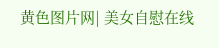黄色图片网| 美女自慰在线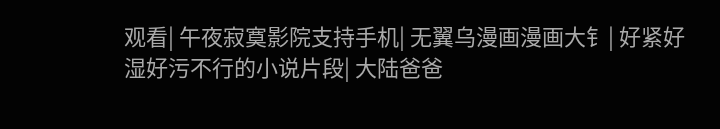观看| 午夜寂寞影院支持手机| 无翼乌漫画漫画大钅| 好紧好湿好污不行的小说片段| 大陆爸爸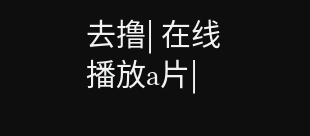去撸| 在线播放a片|